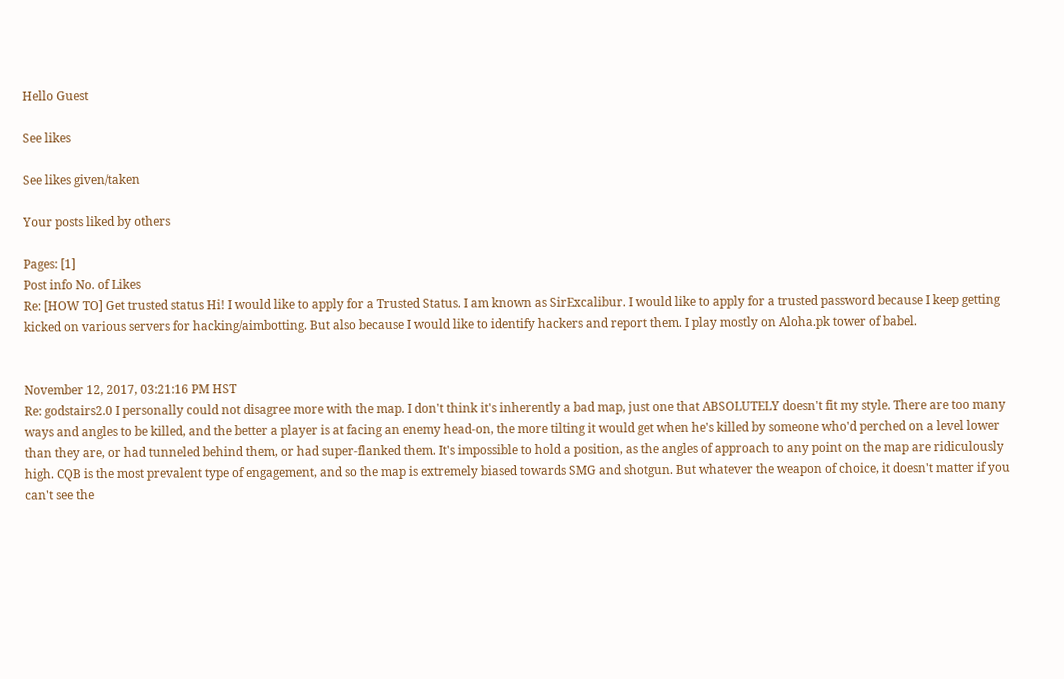Hello Guest

See likes

See likes given/taken

Your posts liked by others

Pages: [1]
Post info No. of Likes
Re: [HOW TO] Get trusted status Hi! I would like to apply for a Trusted Status. I am known as SirExcalibur. I would like to apply for a trusted password because I keep getting kicked on various servers for hacking/aimbotting. But also because I would like to identify hackers and report them. I play mostly on Aloha.pk tower of babel.


November 12, 2017, 03:21:16 PM HST
Re: godstairs2.0 I personally could not disagree more with the map. I don't think it's inherently a bad map, just one that ABSOLUTELY doesn't fit my style. There are too many ways and angles to be killed, and the better a player is at facing an enemy head-on, the more tilting it would get when he's killed by someone who'd perched on a level lower than they are, or had tunneled behind them, or had super-flanked them. It's impossible to hold a position, as the angles of approach to any point on the map are ridiculously high. CQB is the most prevalent type of engagement, and so the map is extremely biased towards SMG and shotgun. But whatever the weapon of choice, it doesn't matter if you can't see the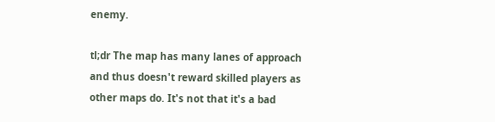enemy.

tl;dr The map has many lanes of approach and thus doesn't reward skilled players as other maps do. It's not that it's a bad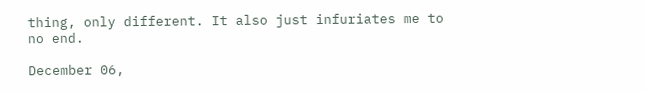thing, only different. It also just infuriates me to no end.

December 06,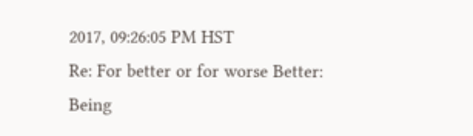2017, 09:26:05 PM HST
Re: For better or for worse Better:
Being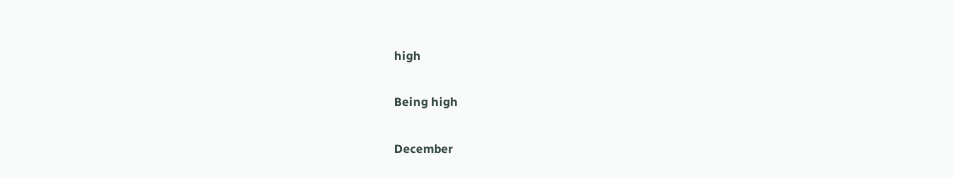high

Being high

December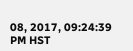08, 2017, 09:24:39 PM HST